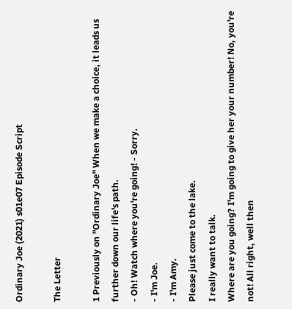Ordinary Joe (2021) s01e07 Episode Script

The Letter

1 Previously on "Ordinary Joe" When we make a choice, it leads us further down our life's path.
- Oh! Watch where you're going! - Sorry.
- I'm Joe.
- I'm Amy.
Please just come to the lake.
I really want to talk.
Where are you going? I'm going to give her your number! No, you're not! All right, well then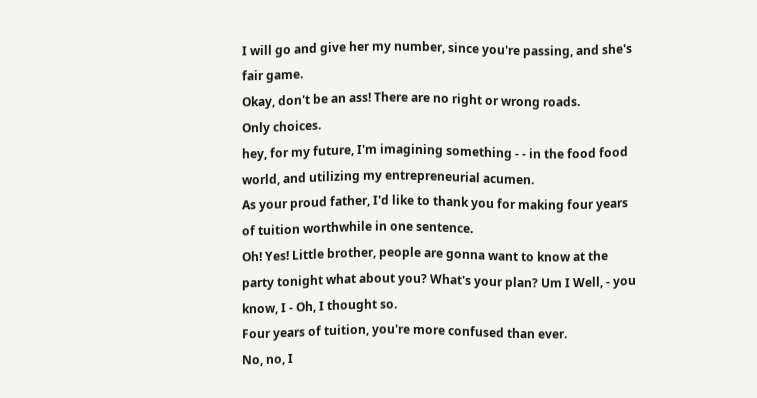I will go and give her my number, since you're passing, and she's fair game.
Okay, don't be an ass! There are no right or wrong roads.
Only choices.
hey, for my future, I'm imagining something - - in the food food world, and utilizing my entrepreneurial acumen.
As your proud father, I'd like to thank you for making four years of tuition worthwhile in one sentence.
Oh! Yes! Little brother, people are gonna want to know at the party tonight what about you? What's your plan? Um I Well, - you know, I - Oh, I thought so.
Four years of tuition, you're more confused than ever.
No, no, I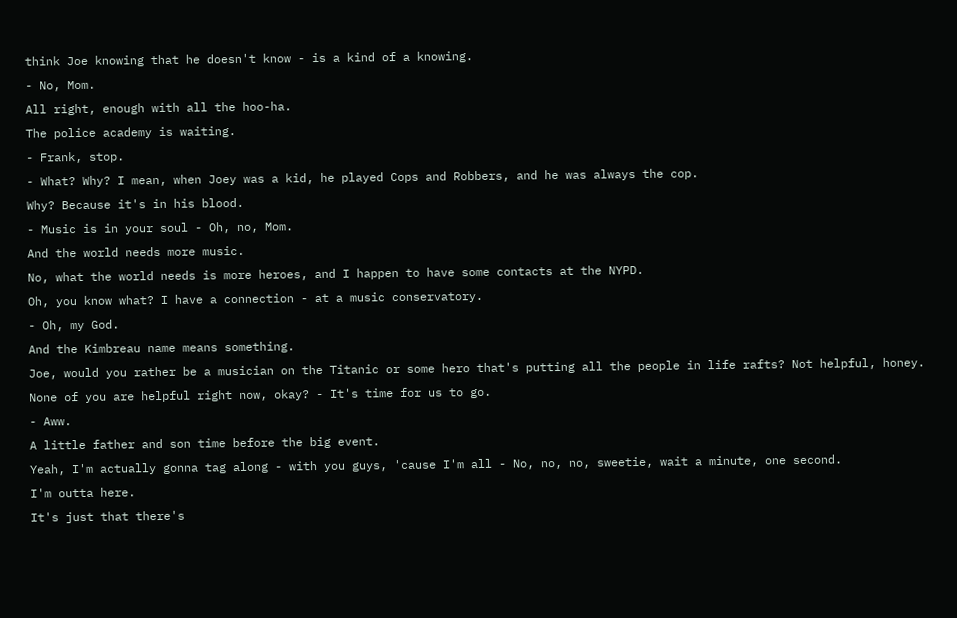think Joe knowing that he doesn't know - is a kind of a knowing.
- No, Mom.
All right, enough with all the hoo-ha.
The police academy is waiting.
- Frank, stop.
- What? Why? I mean, when Joey was a kid, he played Cops and Robbers, and he was always the cop.
Why? Because it's in his blood.
- Music is in your soul - Oh, no, Mom.
And the world needs more music.
No, what the world needs is more heroes, and I happen to have some contacts at the NYPD.
Oh, you know what? I have a connection - at a music conservatory.
- Oh, my God.
And the Kimbreau name means something.
Joe, would you rather be a musician on the Titanic or some hero that's putting all the people in life rafts? Not helpful, honey.
None of you are helpful right now, okay? - It's time for us to go.
- Aww.
A little father and son time before the big event.
Yeah, I'm actually gonna tag along - with you guys, 'cause I'm all - No, no, no, sweetie, wait a minute, one second.
I'm outta here.
It's just that there's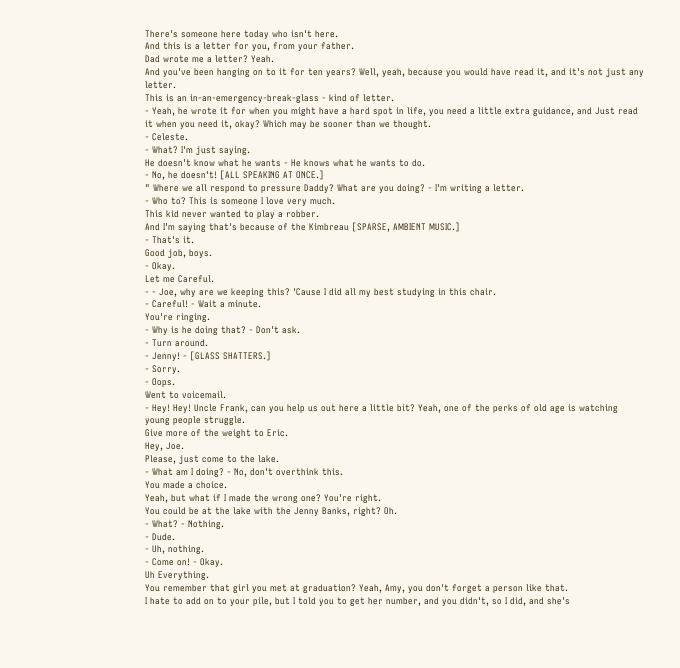There's someone here today who isn't here.
And this is a letter for you, from your father.
Dad wrote me a letter? Yeah.
And you've been hanging on to it for ten years? Well, yeah, because you would have read it, and it's not just any letter.
This is an in-an-emergency-break-glass - kind of letter.
- Yeah, he wrote it for when you might have a hard spot in life, you need a little extra guidance, and Just read it when you need it, okay? Which may be sooner than we thought.
- Celeste.
- What? I'm just saying.
He doesn't know what he wants - He knows what he wants to do.
- No, he doesn't! [ALL SPEAKING AT ONCE.]
" Where we all respond to pressure Daddy? What are you doing? - I'm writing a letter.
- Who to? This is someone I love very much.
This kid never wanted to play a robber.
And I'm saying that's because of the Kimbreau [SPARSE, AMBIENT MUSIC.]
- That's it.
Good job, boys.
- Okay.
Let me Careful.
- - Joe, why are we keeping this? 'Cause I did all my best studying in this chair.
- Careful! - Wait a minute.
You're ringing.
- Why is he doing that? - Don't ask.
- Turn around.
- Jenny! - [GLASS SHATTERS.]
- Sorry.
- Oops.
Went to voicemail.
- Hey! Hey! Uncle Frank, can you help us out here a little bit? Yeah, one of the perks of old age is watching young people struggle.
Give more of the weight to Eric.
Hey, Joe.
Please, just come to the lake.
- What am I doing? - No, don't overthink this.
You made a choice.
Yeah, but what if I made the wrong one? You're right.
You could be at the lake with the Jenny Banks, right? Oh.
- What? - Nothing.
- Dude.
- Uh, nothing.
- Come on! - Okay.
Uh Everything.
You remember that girl you met at graduation? Yeah, Amy, you don't forget a person like that.
I hate to add on to your pile, but I told you to get her number, and you didn't, so I did, and she's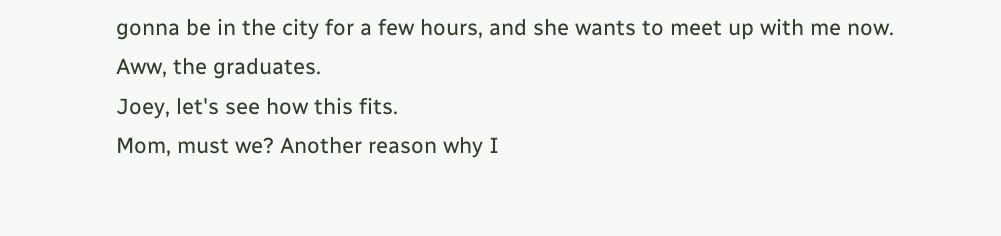gonna be in the city for a few hours, and she wants to meet up with me now.
Aww, the graduates.
Joey, let's see how this fits.
Mom, must we? Another reason why I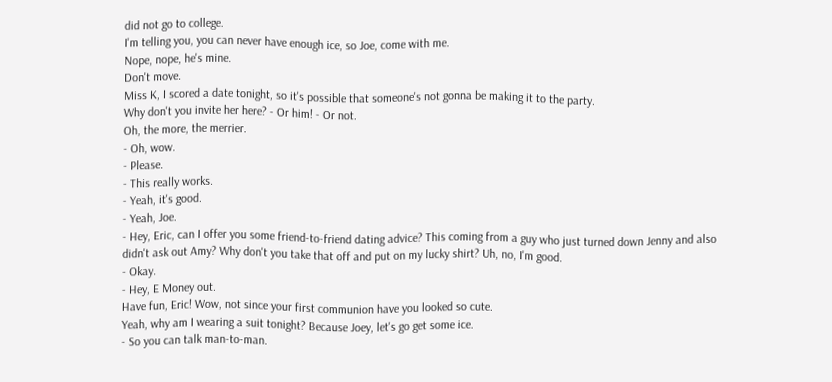did not go to college.
I'm telling you, you can never have enough ice, so Joe, come with me.
Nope, nope, he's mine.
Don't move.
Miss K, I scored a date tonight, so it's possible that someone's not gonna be making it to the party.
Why don't you invite her here? - Or him! - Or not.
Oh, the more, the merrier.
- Oh, wow.
- Please.
- This really works.
- Yeah, it's good.
- Yeah, Joe.
- Hey, Eric, can I offer you some friend-to-friend dating advice? This coming from a guy who just turned down Jenny and also didn't ask out Amy? Why don't you take that off and put on my lucky shirt? Uh, no, I'm good.
- Okay.
- Hey, E Money out.
Have fun, Eric! Wow, not since your first communion have you looked so cute.
Yeah, why am I wearing a suit tonight? Because Joey, let's go get some ice.
- So you can talk man-to-man.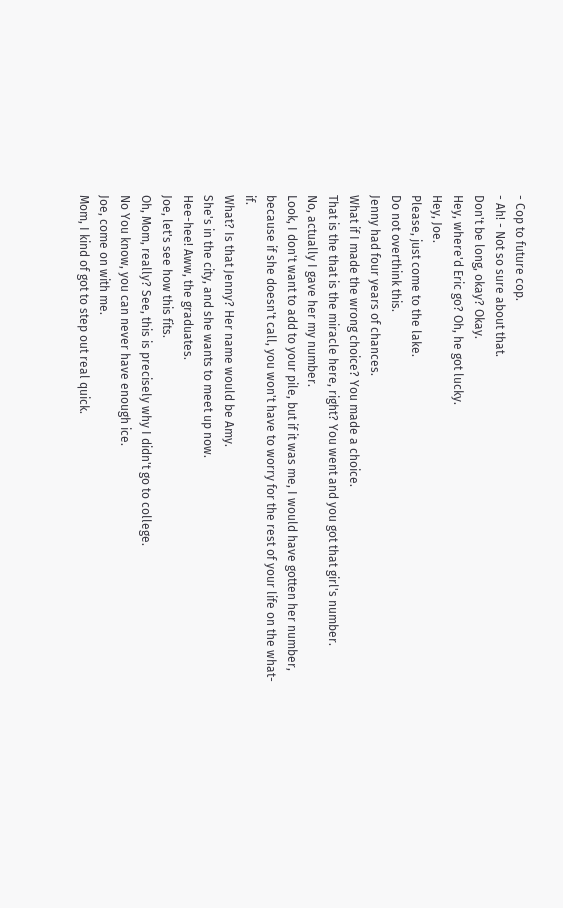- Cop to future cop.
- Ah! - Not so sure about that.
Don't be long, okay? Okay.
Hey, where'd Eric go? Oh, he got lucky.
Hey, Joe.
Please, just come to the lake.
Do not overthink this.
Jenny had four years of chances.
What if I made the wrong choice? You made a choice.
That is the that is the miracle here, right? You went and you got that girl's number.
No, actually I gave her my number.
Look, I don't want to add to your pile, but if it was me, I would have gotten her number, because if she doesn't call, you won't have to worry for the rest of your life on the what-if.
What? Is that Jenny? Her name would be Amy.
She's in the city, and she wants to meet up now.
Hee-hee! Aww, the graduates.
Joe, let's see how this fits.
Oh, Mom, really? See, this is precisely why I didn't go to college.
No You know, you can never have enough ice.
Joe, come on with me.
Mom, I kind of got to step out real quick.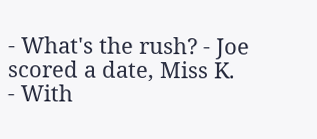- What's the rush? - Joe scored a date, Miss K.
- With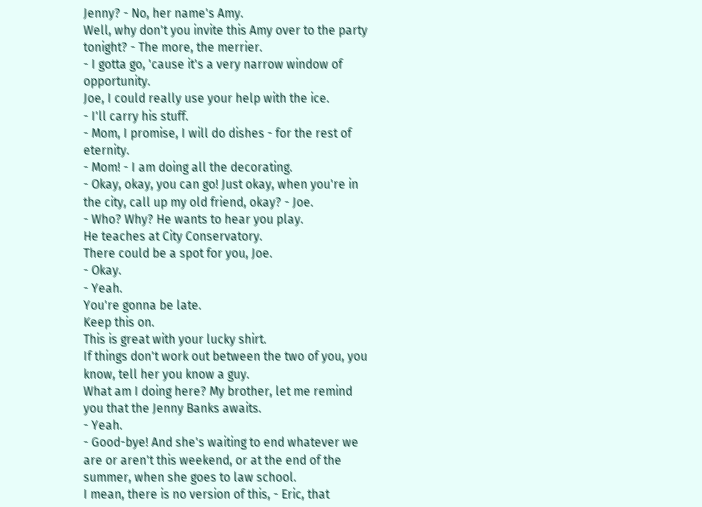Jenny? - No, her name's Amy.
Well, why don't you invite this Amy over to the party tonight? - The more, the merrier.
- I gotta go, 'cause it's a very narrow window of opportunity.
Joe, I could really use your help with the ice.
- I'll carry his stuff.
- Mom, I promise, I will do dishes - for the rest of eternity.
- Mom! - I am doing all the decorating.
- Okay, okay, you can go! Just okay, when you're in the city, call up my old friend, okay? - Joe.
- Who? Why? He wants to hear you play.
He teaches at City Conservatory.
There could be a spot for you, Joe.
- Okay.
- Yeah.
You're gonna be late.
Keep this on.
This is great with your lucky shirt.
If things don't work out between the two of you, you know, tell her you know a guy.
What am I doing here? My brother, let me remind you that the Jenny Banks awaits.
- Yeah.
- Good-bye! And she's waiting to end whatever we are or aren't this weekend, or at the end of the summer, when she goes to law school.
I mean, there is no version of this, - Eric, that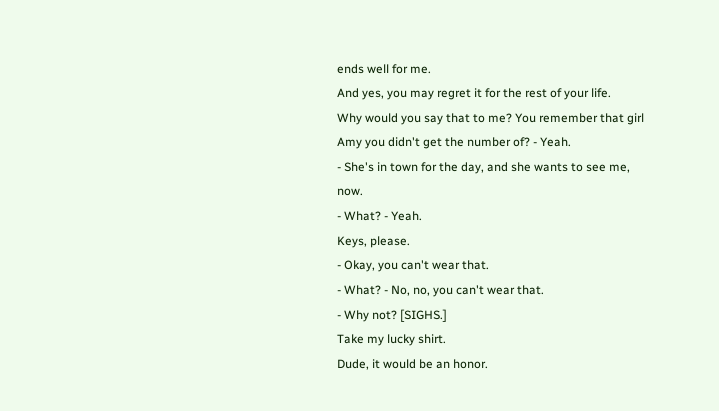ends well for me.
And yes, you may regret it for the rest of your life.
Why would you say that to me? You remember that girl Amy you didn't get the number of? - Yeah.
- She's in town for the day, and she wants to see me, now.
- What? - Yeah.
Keys, please.
- Okay, you can't wear that.
- What? - No, no, you can't wear that.
- Why not? [SIGHS.]
Take my lucky shirt.
Dude, it would be an honor.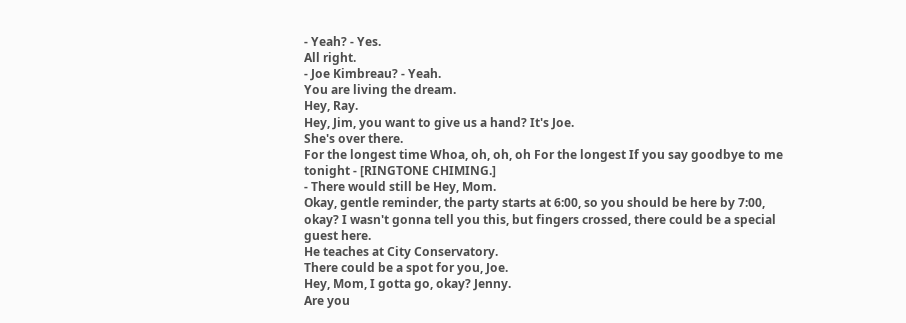- Yeah? - Yes.
All right.
- Joe Kimbreau? - Yeah.
You are living the dream.
Hey, Ray.
Hey, Jim, you want to give us a hand? It's Joe.
She's over there.
For the longest time Whoa, oh, oh, oh For the longest If you say goodbye to me tonight - [RINGTONE CHIMING.]
- There would still be Hey, Mom.
Okay, gentle reminder, the party starts at 6:00, so you should be here by 7:00, okay? I wasn't gonna tell you this, but fingers crossed, there could be a special guest here.
He teaches at City Conservatory.
There could be a spot for you, Joe.
Hey, Mom, I gotta go, okay? Jenny.
Are you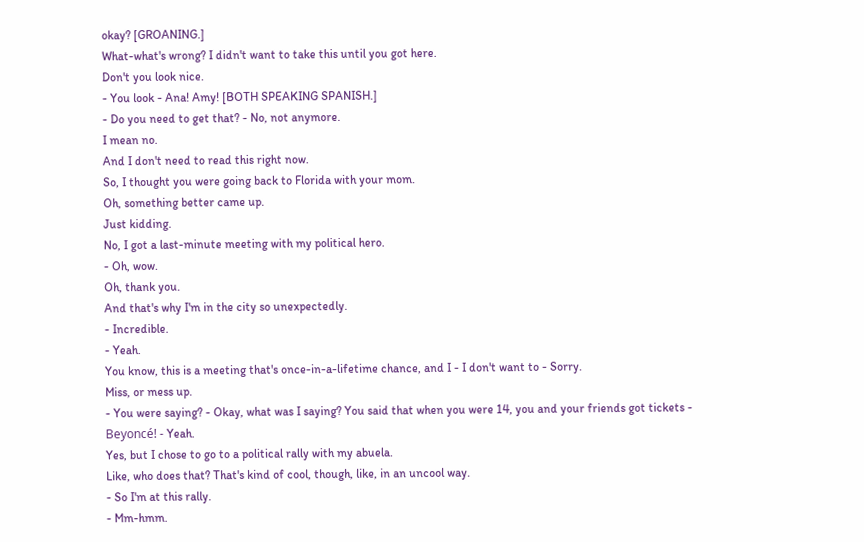okay? [GROANING.]
What-what's wrong? I didn't want to take this until you got here.
Don't you look nice.
- You look - Ana! Amy! [BOTH SPEAKING SPANISH.]
- Do you need to get that? - No, not anymore.
I mean no.
And I don't need to read this right now.
So, I thought you were going back to Florida with your mom.
Oh, something better came up.
Just kidding.
No, I got a last-minute meeting with my political hero.
- Oh, wow.
Oh, thank you.
And that's why I'm in the city so unexpectedly.
- Incredible.
- Yeah.
You know, this is a meeting that's once-in-a-lifetime chance, and I - I don't want to - Sorry.
Miss, or mess up.
- You were saying? - Okay, what was I saying? You said that when you were 14, you and your friends got tickets - Beyoncé! - Yeah.
Yes, but I chose to go to a political rally with my abuela.
Like, who does that? That's kind of cool, though, like, in an uncool way.
- So I'm at this rally.
- Mm-hmm.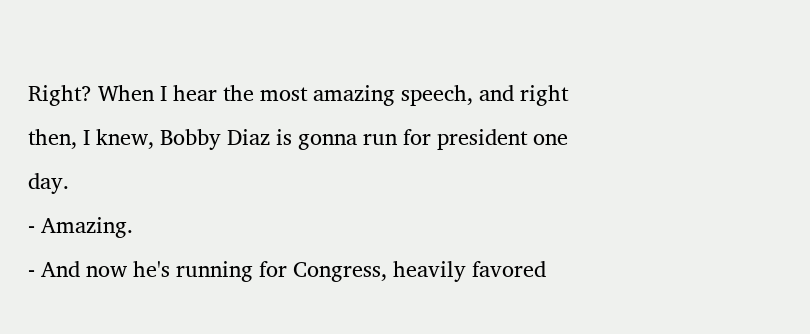Right? When I hear the most amazing speech, and right then, I knew, Bobby Diaz is gonna run for president one day.
- Amazing.
- And now he's running for Congress, heavily favored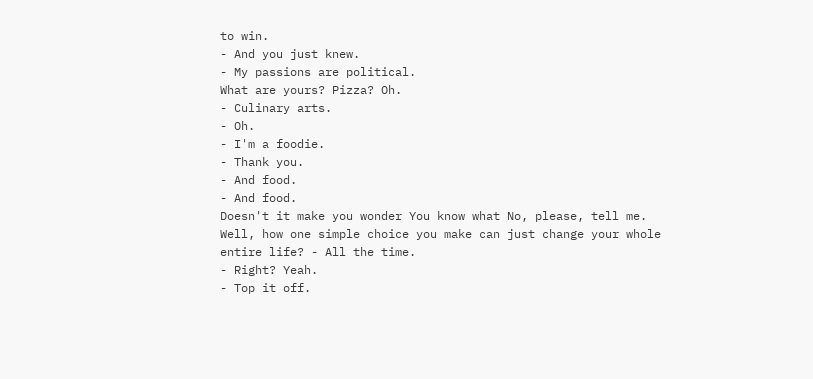to win.
- And you just knew.
- My passions are political.
What are yours? Pizza? Oh.
- Culinary arts.
- Oh.
- I'm a foodie.
- Thank you.
- And food.
- And food.
Doesn't it make you wonder You know what No, please, tell me.
Well, how one simple choice you make can just change your whole entire life? - All the time.
- Right? Yeah.
- Top it off.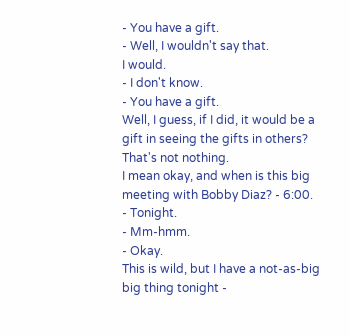- You have a gift.
- Well, I wouldn't say that.
I would.
- I don't know.
- You have a gift.
Well, I guess, if I did, it would be a gift in seeing the gifts in others? That's not nothing.
I mean okay, and when is this big meeting with Bobby Diaz? - 6:00.
- Tonight.
- Mm-hmm.
- Okay.
This is wild, but I have a not-as-big big thing tonight -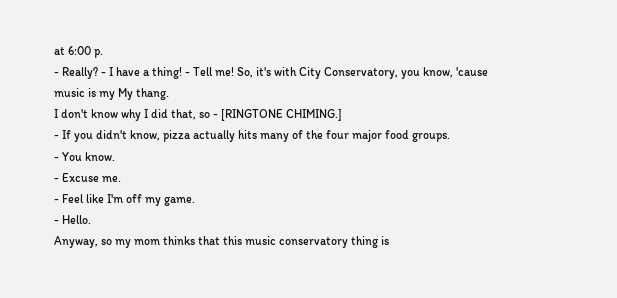at 6:00 p.
- Really? - I have a thing! - Tell me! So, it's with City Conservatory, you know, 'cause music is my My thang.
I don't know why I did that, so - [RINGTONE CHIMING.]
- If you didn't know, pizza actually hits many of the four major food groups.
- You know.
- Excuse me.
- Feel like I'm off my game.
- Hello.
Anyway, so my mom thinks that this music conservatory thing is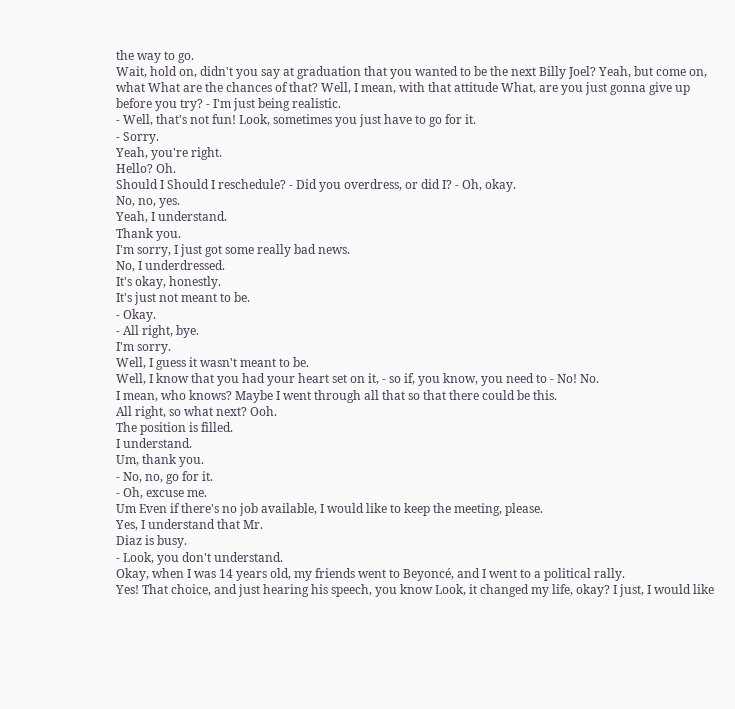the way to go.
Wait, hold on, didn't you say at graduation that you wanted to be the next Billy Joel? Yeah, but come on, what What are the chances of that? Well, I mean, with that attitude What, are you just gonna give up before you try? - I'm just being realistic.
- Well, that's not fun! Look, sometimes you just have to go for it.
- Sorry.
Yeah, you're right.
Hello? Oh.
Should I Should I reschedule? - Did you overdress, or did I? - Oh, okay.
No, no, yes.
Yeah, I understand.
Thank you.
I'm sorry, I just got some really bad news.
No, I underdressed.
It's okay, honestly.
It's just not meant to be.
- Okay.
- All right, bye.
I'm sorry.
Well, I guess it wasn't meant to be.
Well, I know that you had your heart set on it, - so if, you know, you need to - No! No.
I mean, who knows? Maybe I went through all that so that there could be this.
All right, so what next? Ooh.
The position is filled.
I understand.
Um, thank you.
- No, no, go for it.
- Oh, excuse me.
Um Even if there's no job available, I would like to keep the meeting, please.
Yes, I understand that Mr.
Diaz is busy.
- Look, you don't understand.
Okay, when I was 14 years old, my friends went to Beyoncé, and I went to a political rally.
Yes! That choice, and just hearing his speech, you know Look, it changed my life, okay? I just, I would like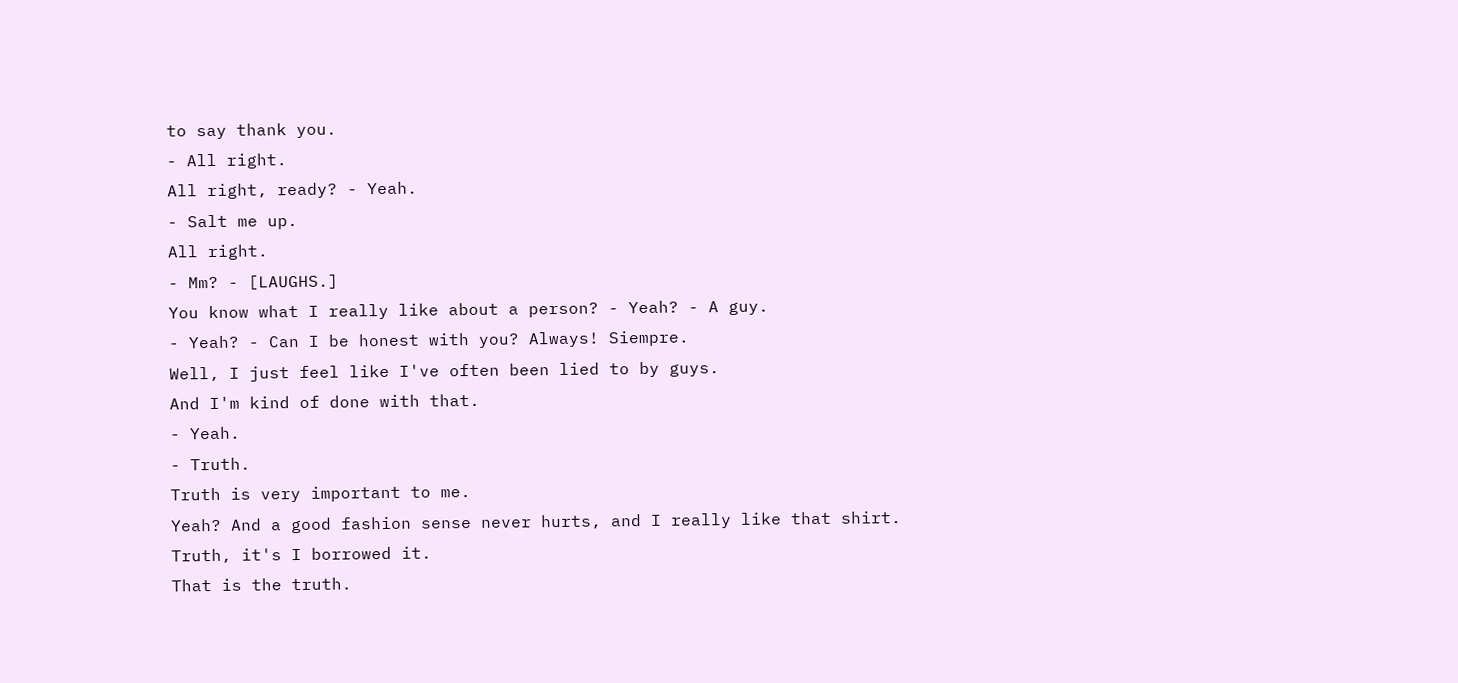to say thank you.
- All right.
All right, ready? - Yeah.
- Salt me up.
All right.
- Mm? - [LAUGHS.]
You know what I really like about a person? - Yeah? - A guy.
- Yeah? - Can I be honest with you? Always! Siempre.
Well, I just feel like I've often been lied to by guys.
And I'm kind of done with that.
- Yeah.
- Truth.
Truth is very important to me.
Yeah? And a good fashion sense never hurts, and I really like that shirt.
Truth, it's I borrowed it.
That is the truth.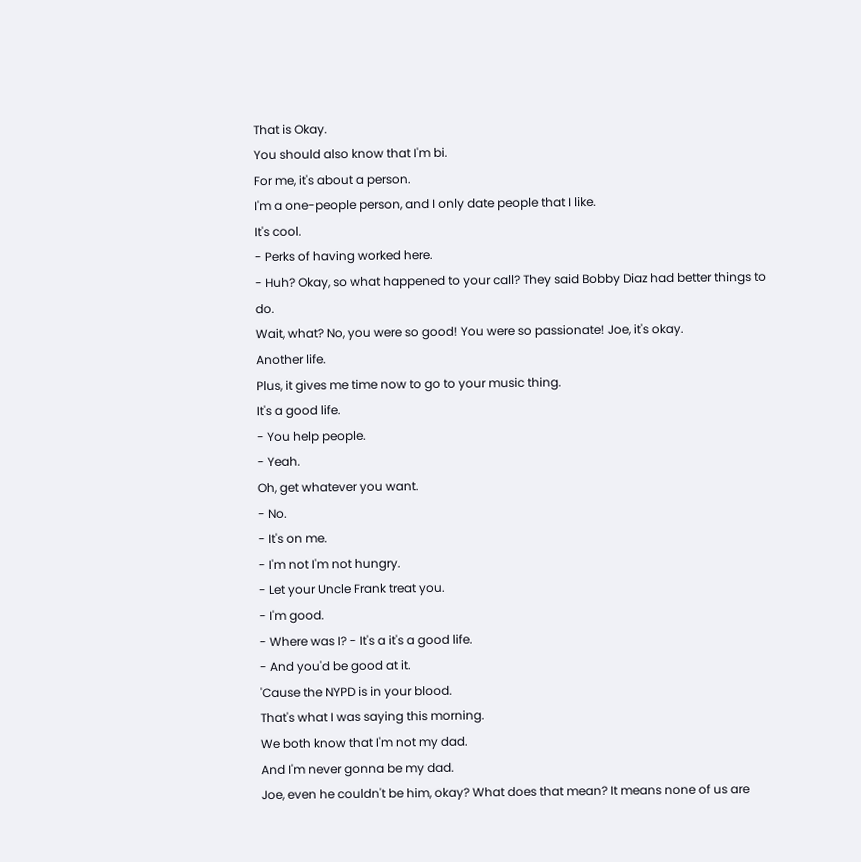That is Okay.
You should also know that I'm bi.
For me, it's about a person.
I'm a one-people person, and I only date people that I like.
It's cool.
- Perks of having worked here.
- Huh? Okay, so what happened to your call? They said Bobby Diaz had better things to do.
Wait, what? No, you were so good! You were so passionate! Joe, it's okay.
Another life.
Plus, it gives me time now to go to your music thing.
It's a good life.
- You help people.
- Yeah.
Oh, get whatever you want.
- No.
- It's on me.
- I'm not I'm not hungry.
- Let your Uncle Frank treat you.
- I'm good.
- Where was I? - It's a it's a good life.
- And you'd be good at it.
'Cause the NYPD is in your blood.
That's what I was saying this morning.
We both know that I'm not my dad.
And I'm never gonna be my dad.
Joe, even he couldn't be him, okay? What does that mean? It means none of us are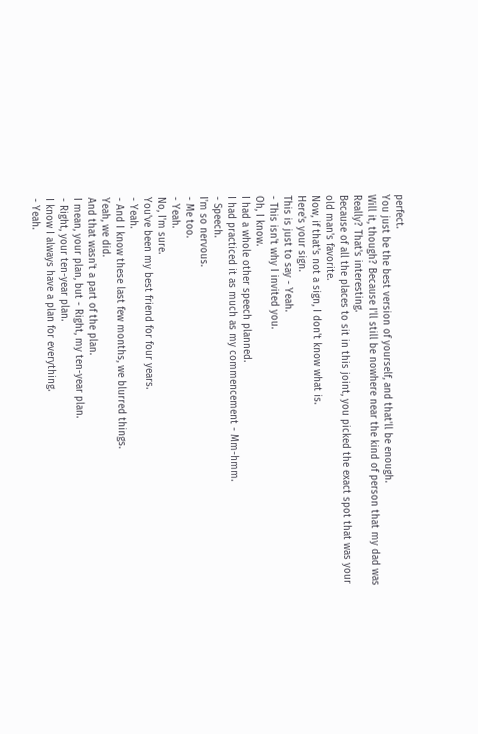perfect.
You just be the best version of yourself, and that'll be enough.
Will it, though? Because I'll still be nowhere near the kind of person that my dad was Really? That's interesting.
Because of all the places to sit in this joint, you picked the exact spot that was your old man's favorite.
Now, if that's not a sign, I don't know what is.
Here's your sign.
This is just to say - Yeah.
- This isn't why I invited you.
Oh, I know.
I had a whole other speech planned.
I had practiced it as much as my commencement - Mm-hmm.
- Speech.
I'm so nervous.
- Me too.
- Yeah.
No, I'm sure.
You've been my best friend for four years.
- Yeah.
- And I know these last few months, we blurred things.
Yeah, we did.
And that wasn't a part of the plan.
I mean, your plan, but - Right, my ten-year plan.
- Right, your ten-year plan.
I know I always have a plan for everything.
- Yeah.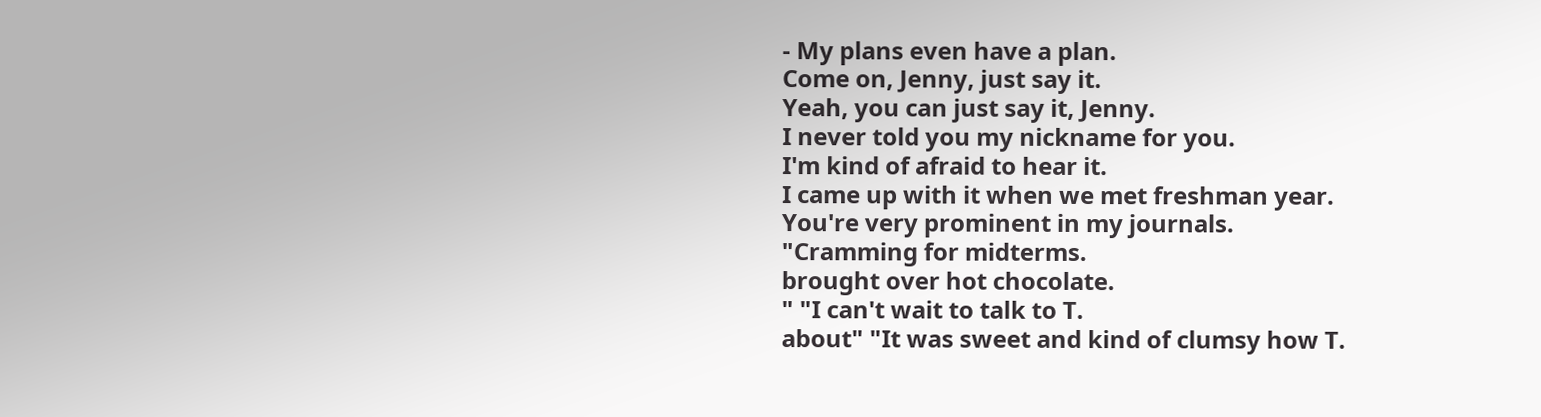- My plans even have a plan.
Come on, Jenny, just say it.
Yeah, you can just say it, Jenny.
I never told you my nickname for you.
I'm kind of afraid to hear it.
I came up with it when we met freshman year.
You're very prominent in my journals.
"Cramming for midterms.
brought over hot chocolate.
" "I can't wait to talk to T.
about" "It was sweet and kind of clumsy how T.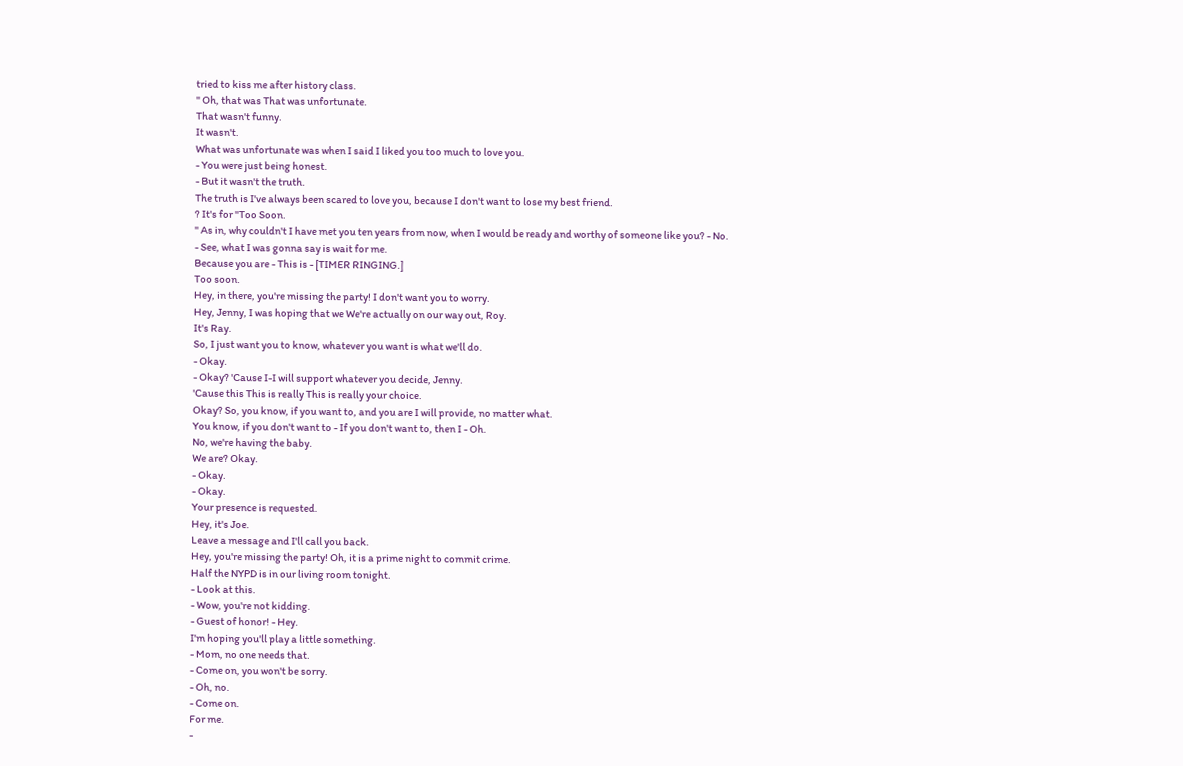tried to kiss me after history class.
" Oh, that was That was unfortunate.
That wasn't funny.
It wasn't.
What was unfortunate was when I said I liked you too much to love you.
- You were just being honest.
- But it wasn't the truth.
The truth is I've always been scared to love you, because I don't want to lose my best friend.
? It's for "Too Soon.
" As in, why couldn't I have met you ten years from now, when I would be ready and worthy of someone like you? - No.
- See, what I was gonna say is wait for me.
Because you are - This is - [TIMER RINGING.]
Too soon.
Hey, in there, you're missing the party! I don't want you to worry.
Hey, Jenny, I was hoping that we We're actually on our way out, Roy.
It's Ray.
So, I just want you to know, whatever you want is what we'll do.
- Okay.
- Okay? 'Cause I-I will support whatever you decide, Jenny.
'Cause this This is really This is really your choice.
Okay? So, you know, if you want to, and you are I will provide, no matter what.
You know, if you don't want to - If you don't want to, then I - Oh.
No, we're having the baby.
We are? Okay.
- Okay.
- Okay.
Your presence is requested.
Hey, it's Joe.
Leave a message and I'll call you back.
Hey, you're missing the party! Oh, it is a prime night to commit crime.
Half the NYPD is in our living room tonight.
- Look at this.
- Wow, you're not kidding.
- Guest of honor! - Hey.
I'm hoping you'll play a little something.
- Mom, no one needs that.
- Come on, you won't be sorry.
- Oh, no.
- Come on.
For me.
-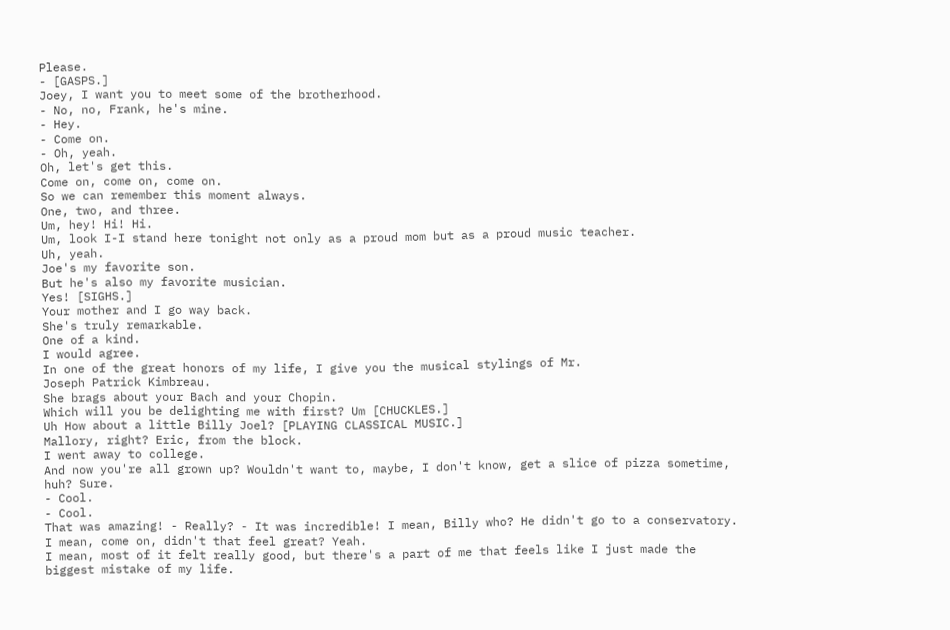Please.
- [GASPS.]
Joey, I want you to meet some of the brotherhood.
- No, no, Frank, he's mine.
- Hey.
- Come on.
- Oh, yeah.
Oh, let's get this.
Come on, come on, come on.
So we can remember this moment always.
One, two, and three.
Um, hey! Hi! Hi.
Um, look I-I stand here tonight not only as a proud mom but as a proud music teacher.
Uh, yeah.
Joe's my favorite son.
But he's also my favorite musician.
Yes! [SIGHS.]
Your mother and I go way back.
She's truly remarkable.
One of a kind.
I would agree.
In one of the great honors of my life, I give you the musical stylings of Mr.
Joseph Patrick Kimbreau.
She brags about your Bach and your Chopin.
Which will you be delighting me with first? Um [CHUCKLES.]
Uh How about a little Billy Joel? [PLAYING CLASSICAL MUSIC.]
Mallory, right? Eric, from the block.
I went away to college.
And now you're all grown up? Wouldn't want to, maybe, I don't know, get a slice of pizza sometime, huh? Sure.
- Cool.
- Cool.
That was amazing! - Really? - It was incredible! I mean, Billy who? He didn't go to a conservatory.
I mean, come on, didn't that feel great? Yeah.
I mean, most of it felt really good, but there's a part of me that feels like I just made the biggest mistake of my life.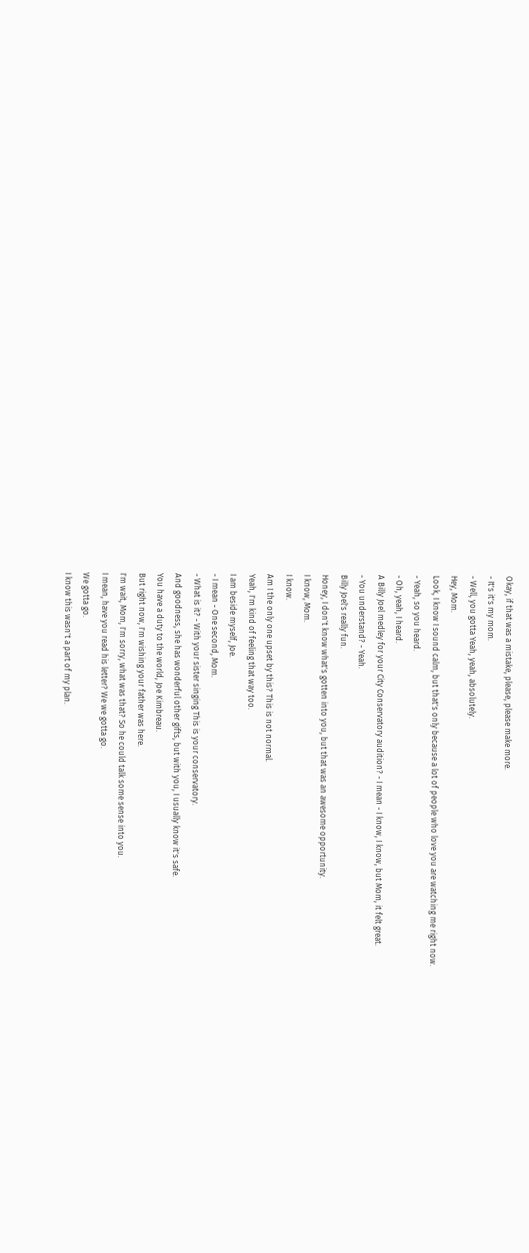Okay, if that was a mistake, please, please make more.
- It's it's my mom.
- Well, you gotta Yeah, yeah, absolutely.
Hey, Mom.
Look, I know I sound calm, but that's only because a lot of people who love you are watching me right now.
- Yeah, so you heard.
- Oh, yeah, I heard.
A Billy Joel medley for your City Conservatory audition? - I mean - I know, I know, but Mom, it felt great.
- You understand? - Yeah.
Billy Joel's really fun.
Honey, I don't know what's gotten into you, but that was an awesome opportunity.
I know, Mom.
I know.
Am I the only one upset by this? This is not normal.
Yeah, I'm kind of feeling that way too.
I am beside myself, Joe.
- I mean - One second, Mom.
- What is it? - With your sister singing This is your conservatory.
And goodness, she has wonderful other gifts, but with you, I usually know it's safe.
You have a duty to the world, Joe Kimbreau.
But right now, I'm wishing your father was here.
I'm wait, Mom, I'm sorry, what was that? So he could talk some sense into you.
I mean, have you read his letter? We we gotta go.
We gotta go.
I know this wasn't a part of my plan.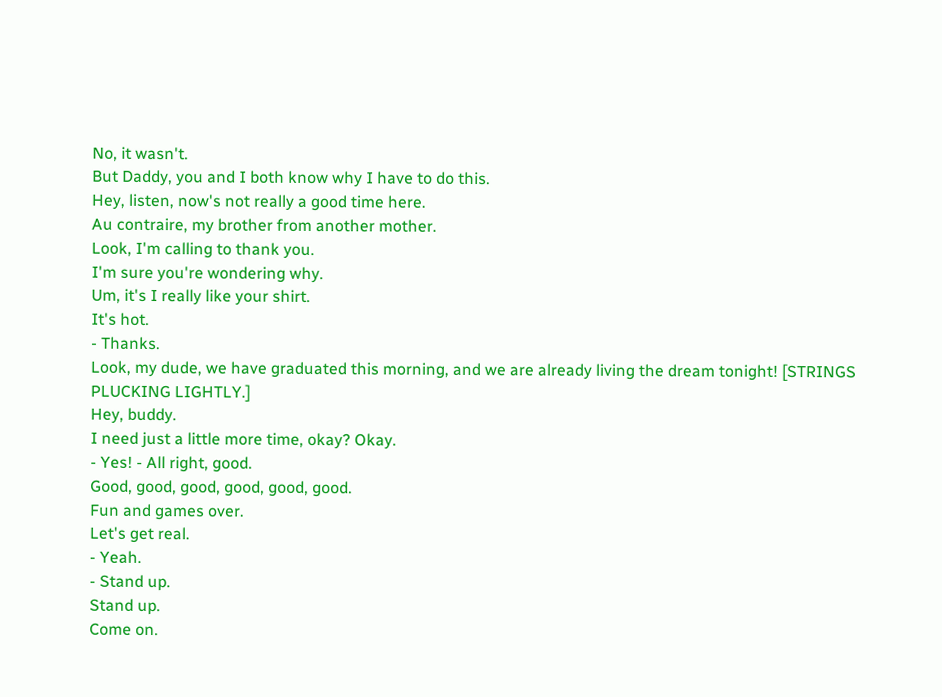No, it wasn't.
But Daddy, you and I both know why I have to do this.
Hey, listen, now's not really a good time here.
Au contraire, my brother from another mother.
Look, I'm calling to thank you.
I'm sure you're wondering why.
Um, it's I really like your shirt.
It's hot.
- Thanks.
Look, my dude, we have graduated this morning, and we are already living the dream tonight! [STRINGS PLUCKING LIGHTLY.]
Hey, buddy.
I need just a little more time, okay? Okay.
- Yes! - All right, good.
Good, good, good, good, good, good.
Fun and games over.
Let's get real.
- Yeah.
- Stand up.
Stand up.
Come on.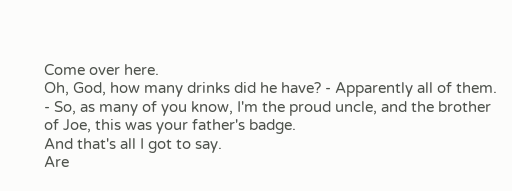Come over here.
Oh, God, how many drinks did he have? - Apparently all of them.
- So, as many of you know, I'm the proud uncle, and the brother of Joe, this was your father's badge.
And that's all I got to say.
Are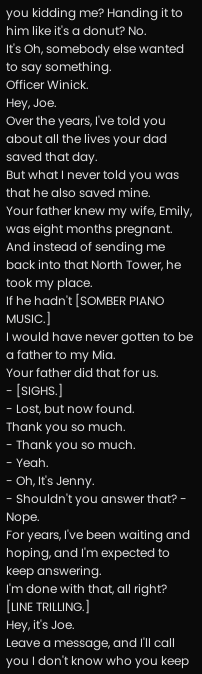you kidding me? Handing it to him like it's a donut? No.
It's Oh, somebody else wanted to say something.
Officer Winick.
Hey, Joe.
Over the years, I've told you about all the lives your dad saved that day.
But what I never told you was that he also saved mine.
Your father knew my wife, Emily, was eight months pregnant.
And instead of sending me back into that North Tower, he took my place.
If he hadn't [SOMBER PIANO MUSIC.]
I would have never gotten to be a father to my Mia.
Your father did that for us.
- [SIGHS.]
- Lost, but now found.
Thank you so much.
- Thank you so much.
- Yeah.
- Oh, It's Jenny.
- Shouldn't you answer that? - Nope.
For years, I've been waiting and hoping, and I'm expected to keep answering.
I'm done with that, all right? [LINE TRILLING.]
Hey, it's Joe.
Leave a message, and I'll call you I don't know who you keep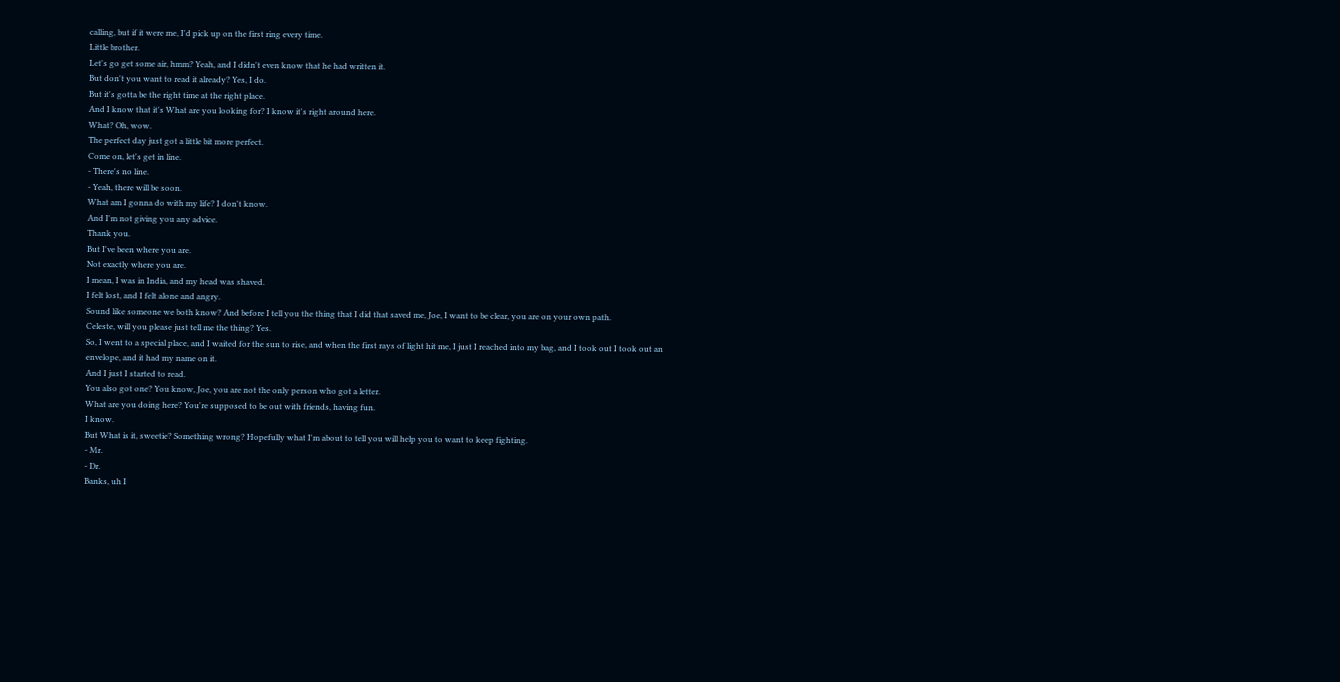calling, but if it were me, I'd pick up on the first ring every time.
Little brother.
Let's go get some air, hmm? Yeah, and I didn't even know that he had written it.
But don't you want to read it already? Yes, I do.
But it's gotta be the right time at the right place.
And I know that it's What are you looking for? I know it's right around here.
What? Oh, wow.
The perfect day just got a little bit more perfect.
Come on, let's get in line.
- There's no line.
- Yeah, there will be soon.
What am I gonna do with my life? I don't know.
And I'm not giving you any advice.
Thank you.
But I've been where you are.
Not exactly where you are.
I mean, I was in India, and my head was shaved.
I felt lost, and I felt alone and angry.
Sound like someone we both know? And before I tell you the thing that I did that saved me, Joe, I want to be clear, you are on your own path.
Celeste, will you please just tell me the thing? Yes.
So, I went to a special place, and I waited for the sun to rise, and when the first rays of light hit me, I just I reached into my bag, and I took out I took out an envelope, and it had my name on it.
And I just I started to read.
You also got one? You know, Joe, you are not the only person who got a letter.
What are you doing here? You're supposed to be out with friends, having fun.
I know.
But What is it, sweetie? Something wrong? Hopefully what I'm about to tell you will help you to want to keep fighting.
- Mr.
- Dr.
Banks, uh I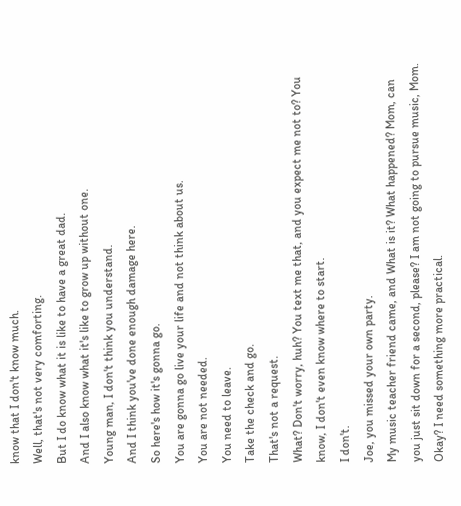know that I don't know much.
Well, that's not very comforting.
But I do know what it is like to have a great dad.
And I also know what it's like to grow up without one.
Young man, I don't think you understand.
And I think you've done enough damage here.
So here's how it's gonna go.
You are gonna go live your life and not think about us.
You are not needed.
You need to leave.
Take the check and go.
That's not a request.
What? Don't worry, huh? You text me that, and you expect me not to? You know, I don't even know where to start.
I don't.
Joe, you missed your own party.
My music teacher friend came, and What is it? What happened? Mom, can you just sit down for a second, please? I am not going to pursue music, Mom.
Okay? I need something more practical.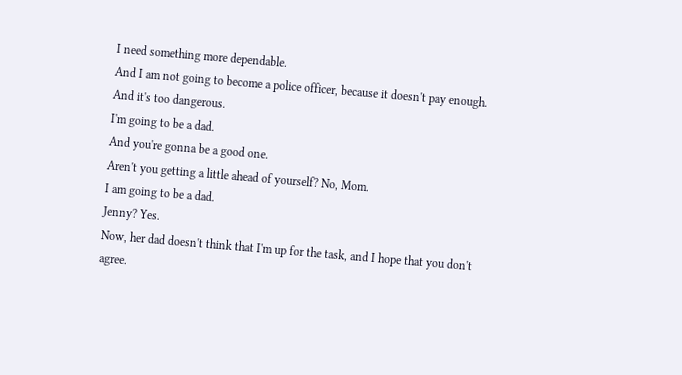I need something more dependable.
And I am not going to become a police officer, because it doesn't pay enough.
And it's too dangerous.
I'm going to be a dad.
And you're gonna be a good one.
Aren't you getting a little ahead of yourself? No, Mom.
I am going to be a dad.
Jenny? Yes.
Now, her dad doesn't think that I'm up for the task, and I hope that you don't agree.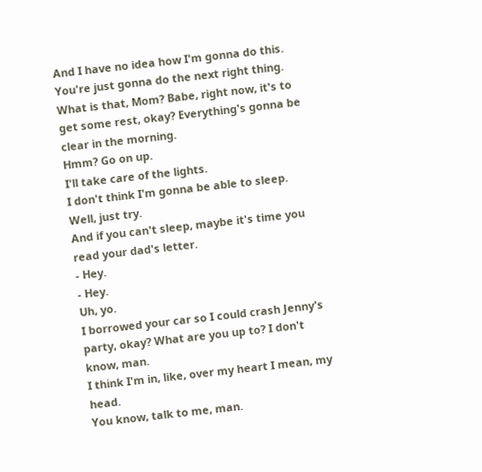And I have no idea how I'm gonna do this.
You're just gonna do the next right thing.
What is that, Mom? Babe, right now, it's to get some rest, okay? Everything's gonna be clear in the morning.
Hmm? Go on up.
I'll take care of the lights.
I don't think I'm gonna be able to sleep.
Well, just try.
And if you can't sleep, maybe it's time you read your dad's letter.
- Hey.
- Hey.
Uh, yo.
I borrowed your car so I could crash Jenny's party, okay? What are you up to? I don't know, man.
I think I'm in, like, over my heart I mean, my head.
You know, talk to me, man.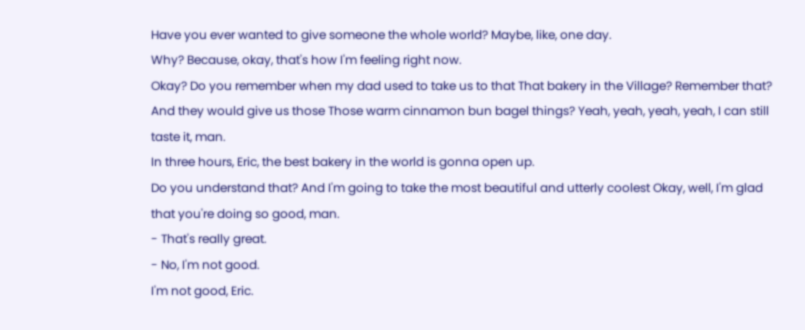Have you ever wanted to give someone the whole world? Maybe, like, one day.
Why? Because, okay, that's how I'm feeling right now.
Okay? Do you remember when my dad used to take us to that That bakery in the Village? Remember that? And they would give us those Those warm cinnamon bun bagel things? Yeah, yeah, yeah, yeah, I can still taste it, man.
In three hours, Eric, the best bakery in the world is gonna open up.
Do you understand that? And I'm going to take the most beautiful and utterly coolest Okay, well, I'm glad that you're doing so good, man.
- That's really great.
- No, I'm not good.
I'm not good, Eric.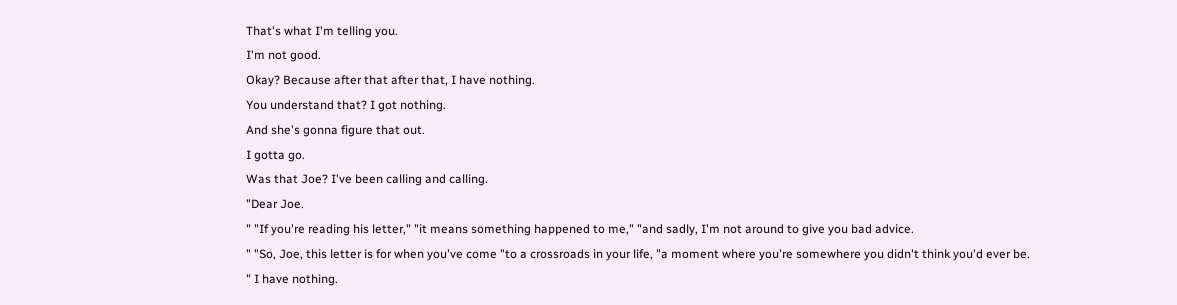That's what I'm telling you.
I'm not good.
Okay? Because after that after that, I have nothing.
You understand that? I got nothing.
And she's gonna figure that out.
I gotta go.
Was that Joe? I've been calling and calling.
"Dear Joe.
" "If you're reading his letter," "it means something happened to me," "and sadly, I'm not around to give you bad advice.
" "So, Joe, this letter is for when you've come "to a crossroads in your life, "a moment where you're somewhere you didn't think you'd ever be.
" I have nothing.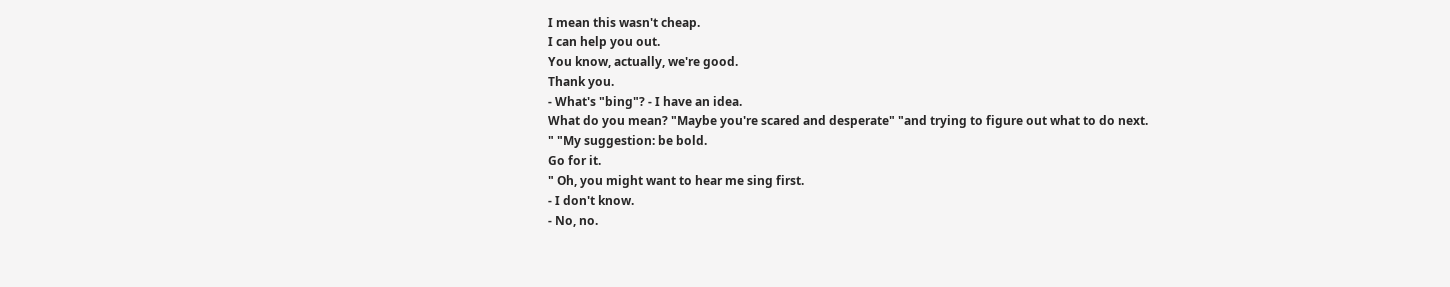I mean this wasn't cheap.
I can help you out.
You know, actually, we're good.
Thank you.
- What's "bing"? - I have an idea.
What do you mean? "Maybe you're scared and desperate" "and trying to figure out what to do next.
" "My suggestion: be bold.
Go for it.
" Oh, you might want to hear me sing first.
- I don't know.
- No, no.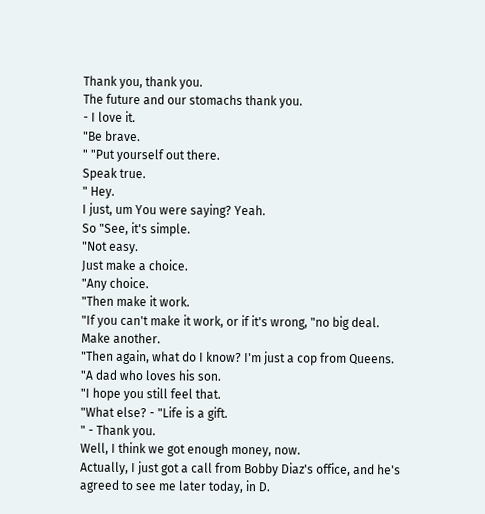Thank you, thank you.
The future and our stomachs thank you.
- I love it.
"Be brave.
" "Put yourself out there.
Speak true.
" Hey.
I just, um You were saying? Yeah.
So "See, it's simple.
"Not easy.
Just make a choice.
"Any choice.
"Then make it work.
"If you can't make it work, or if it's wrong, "no big deal.
Make another.
"Then again, what do I know? I'm just a cop from Queens.
"A dad who loves his son.
"I hope you still feel that.
"What else? - "Life is a gift.
" - Thank you.
Well, I think we got enough money, now.
Actually, I just got a call from Bobby Diaz's office, and he's agreed to see me later today, in D.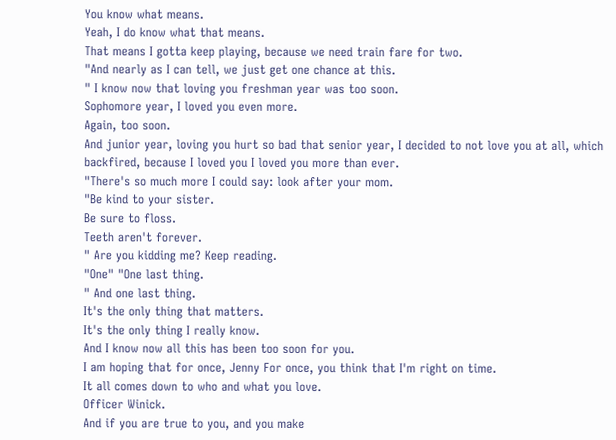You know what means.
Yeah, I do know what that means.
That means I gotta keep playing, because we need train fare for two.
"And nearly as I can tell, we just get one chance at this.
" I know now that loving you freshman year was too soon.
Sophomore year, I loved you even more.
Again, too soon.
And junior year, loving you hurt so bad that senior year, I decided to not love you at all, which backfired, because I loved you I loved you more than ever.
"There's so much more I could say: look after your mom.
"Be kind to your sister.
Be sure to floss.
Teeth aren't forever.
" Are you kidding me? Keep reading.
"One" "One last thing.
" And one last thing.
It's the only thing that matters.
It's the only thing I really know.
And I know now all this has been too soon for you.
I am hoping that for once, Jenny For once, you think that I'm right on time.
It all comes down to who and what you love.
Officer Winick.
And if you are true to you, and you make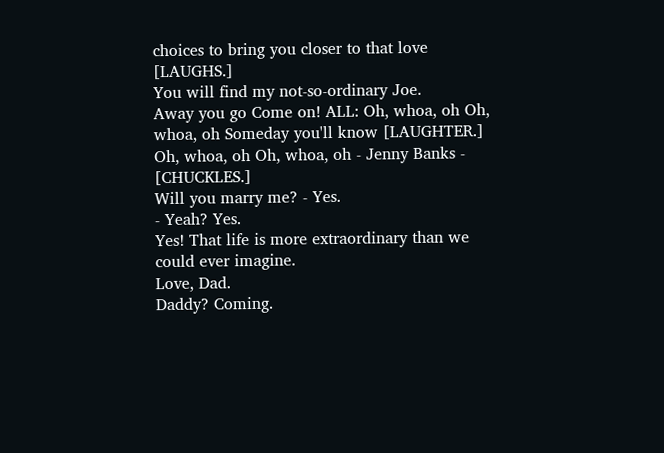choices to bring you closer to that love [LAUGHS.]
You will find my not-so-ordinary Joe.
Away you go Come on! ALL: Oh, whoa, oh Oh, whoa, oh Someday you'll know [LAUGHTER.]
Oh, whoa, oh Oh, whoa, oh - Jenny Banks - [CHUCKLES.]
Will you marry me? - Yes.
- Yeah? Yes.
Yes! That life is more extraordinary than we could ever imagine.
Love, Dad.
Daddy? Coming.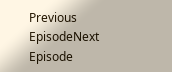Previous EpisodeNext Episode